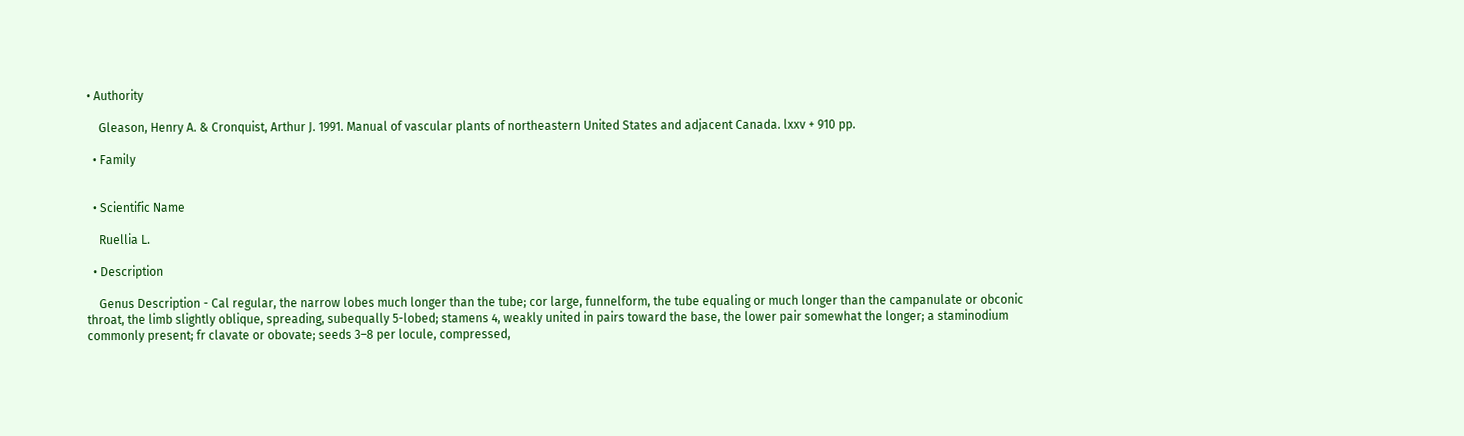• Authority

    Gleason, Henry A. & Cronquist, Arthur J. 1991. Manual of vascular plants of northeastern United States and adjacent Canada. lxxv + 910 pp.

  • Family


  • Scientific Name

    Ruellia L.

  • Description

    Genus Description - Cal regular, the narrow lobes much longer than the tube; cor large, funnelform, the tube equaling or much longer than the campanulate or obconic throat, the limb slightly oblique, spreading, subequally 5-lobed; stamens 4, weakly united in pairs toward the base, the lower pair somewhat the longer; a staminodium commonly present; fr clavate or obovate; seeds 3–8 per locule, compressed,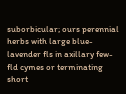suborbicular; ours perennial herbs with large blue- lavender fls in axillary few-fld cymes or terminating short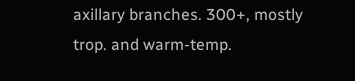axillary branches. 300+, mostly trop. and warm-temp.